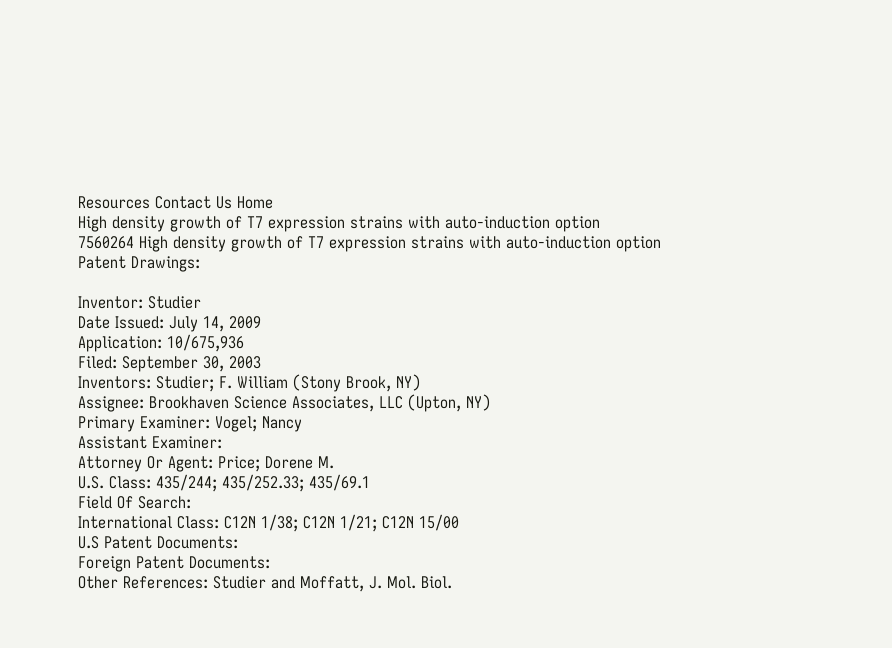Resources Contact Us Home
High density growth of T7 expression strains with auto-induction option
7560264 High density growth of T7 expression strains with auto-induction option
Patent Drawings:

Inventor: Studier
Date Issued: July 14, 2009
Application: 10/675,936
Filed: September 30, 2003
Inventors: Studier; F. William (Stony Brook, NY)
Assignee: Brookhaven Science Associates, LLC (Upton, NY)
Primary Examiner: Vogel; Nancy
Assistant Examiner:
Attorney Or Agent: Price; Dorene M.
U.S. Class: 435/244; 435/252.33; 435/69.1
Field Of Search:
International Class: C12N 1/38; C12N 1/21; C12N 15/00
U.S Patent Documents:
Foreign Patent Documents:
Other References: Studier and Moffatt, J. Mol. Biol.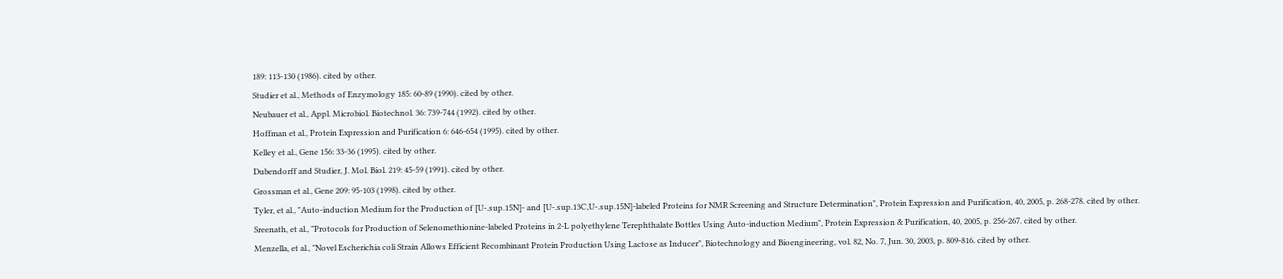189: 113-130 (1986). cited by other.
Studier et al., Methods of Enzymology 185: 60-89 (1990). cited by other.
Neubauer et al., Appl. Microbiol. Biotechnol. 36: 739-744 (1992). cited by other.
Hoffman et al., Protein Expression and Purification 6: 646-654 (1995). cited by other.
Kelley et al., Gene 156: 33-36 (1995). cited by other.
Dubendorff and Studier, J. Mol. Biol. 219: 45-59 (1991). cited by other.
Grossman et al., Gene 209: 95-103 (1998). cited by other.
Tyler, et al., "Auto-induction Medium for the Production of [U-.sup.15N]- and [U-.sup.13C,U-.sup.15N]-labeled Proteins for NMR Screening and Structure Determination", Protein Expression and Purification, 40, 2005, p. 268-278. cited by other.
Sreenath, et al., "Protocols for Production of Selenomethionine-labeled Proteins in 2-L polyethylene Terephthalate Bottles Using Auto-induction Medium", Protein Expression & Purification, 40, 2005, p. 256-267. cited by other.
Menzella, et al., "Novel Escherichia coli Strain Allows Efficient Recombinant Protein Production Using Lactose as Inducer", Biotechnology and Bioengineering, vol. 82, No. 7, Jun. 30, 2003, p. 809-816. cited by other.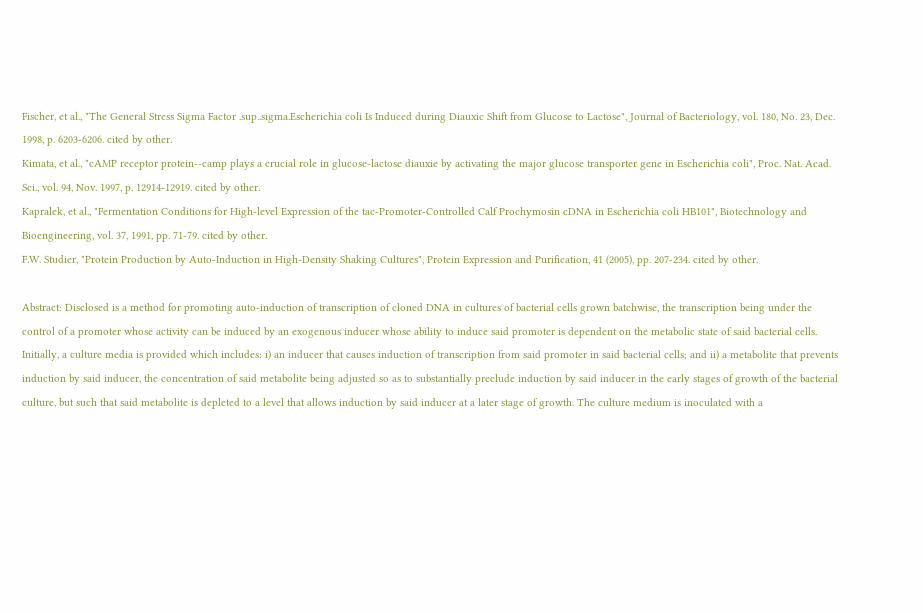Fischer, et al., "The General Stress Sigma Factor .sup..sigma.Escherichia coli Is Induced during Diauxic Shift from Glucose to Lactose", Journal of Bacteriology, vol. 180, No. 23, Dec. 1998, p. 6203-6206. cited by other.
Kimata, et al., "cAMP receptor protein--camp plays a crucial role in glucose-lactose diauxie by activating the major glucose transporter gene in Escherichia coli", Proc. Nat. Acad. Sci., vol. 94, Nov. 1997, p. 12914-12919. cited by other.
Kapralek, et al., "Fermentation Conditions for High-level Expression of the tac-Promoter-Controlled Calf Prochymosin cDNA in Escherichia coli HB101", Biotechnology and Bioengineering, vol. 37, 1991, pp. 71-79. cited by other.
F.W. Studier, "Protein Production by Auto-Induction in High-Density Shaking Cultures", Protein Expression and Purification, 41 (2005), pp. 207-234. cited by other.

Abstract: Disclosed is a method for promoting auto-induction of transcription of cloned DNA in cultures of bacterial cells grown batchwise, the transcription being under the control of a promoter whose activity can be induced by an exogenous inducer whose ability to induce said promoter is dependent on the metabolic state of said bacterial cells. Initially, a culture media is provided which includes: i) an inducer that causes induction of transcription from said promoter in said bacterial cells; and ii) a metabolite that prevents induction by said inducer, the concentration of said metabolite being adjusted so as to substantially preclude induction by said inducer in the early stages of growth of the bacterial culture, but such that said metabolite is depleted to a level that allows induction by said inducer at a later stage of growth. The culture medium is inoculated with a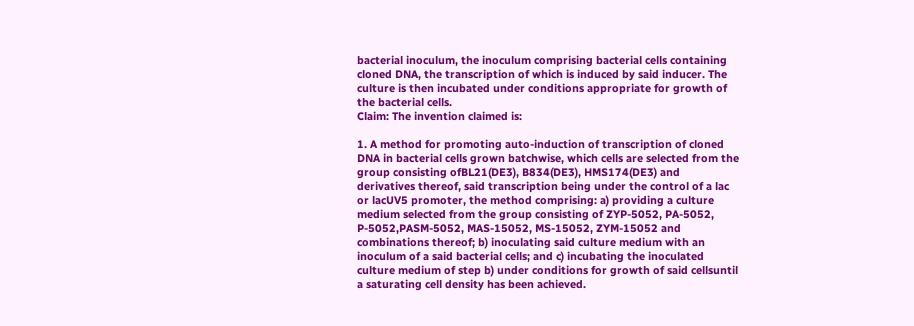bacterial inoculum, the inoculum comprising bacterial cells containing cloned DNA, the transcription of which is induced by said inducer. The culture is then incubated under conditions appropriate for growth of the bacterial cells.
Claim: The invention claimed is:

1. A method for promoting auto-induction of transcription of cloned DNA in bacterial cells grown batchwise, which cells are selected from the group consisting ofBL21(DE3), B834(DE3), HMS174(DE3) and derivatives thereof, said transcription being under the control of a lac or lacUV5 promoter, the method comprising: a) providing a culture medium selected from the group consisting of ZYP-5052, PA-5052, P-5052,PASM-5052, MAS-15052, MS-15052, ZYM-15052 and combinations thereof; b) inoculating said culture medium with an inoculum of a said bacterial cells; and c) incubating the inoculated culture medium of step b) under conditions for growth of said cellsuntil a saturating cell density has been achieved.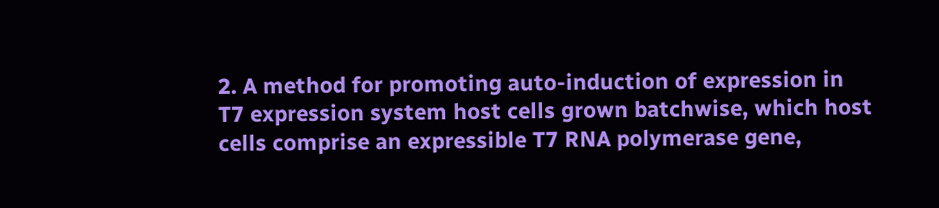2. A method for promoting auto-induction of expression in T7 expression system host cells grown batchwise, which host cells comprise an expressible T7 RNA polymerase gene,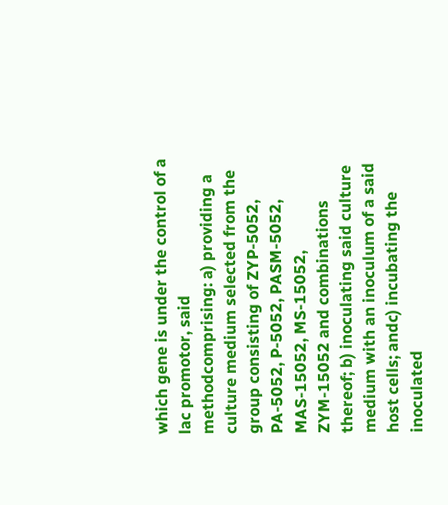which gene is under the control of a lac promotor, said methodcomprising: a) providing a culture medium selected from the group consisting of ZYP-5052, PA-5052, P-5052, PASM-5052, MAS-15052, MS-15052, ZYM-15052 and combinations thereof; b) inoculating said culture medium with an inoculum of a said host cells; andc) incubating the inoculated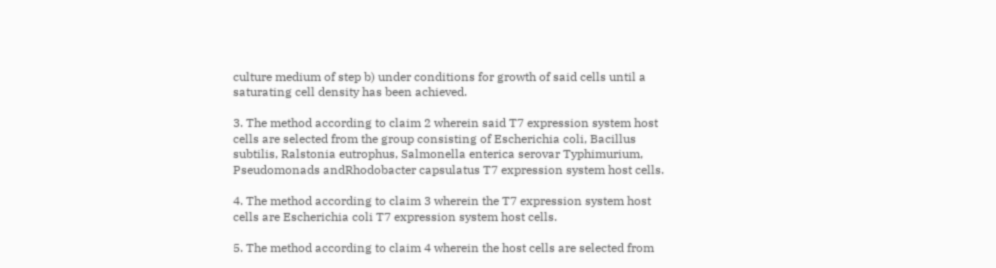culture medium of step b) under conditions for growth of said cells until a saturating cell density has been achieved.

3. The method according to claim 2 wherein said T7 expression system host cells are selected from the group consisting of Escherichia coli, Bacillus subtilis, Ralstonia eutrophus, Salmonella enterica serovar Typhimurium, Pseudomonads andRhodobacter capsulatus T7 expression system host cells.

4. The method according to claim 3 wherein the T7 expression system host cells are Escherichia coli T7 expression system host cells.

5. The method according to claim 4 wherein the host cells are selected from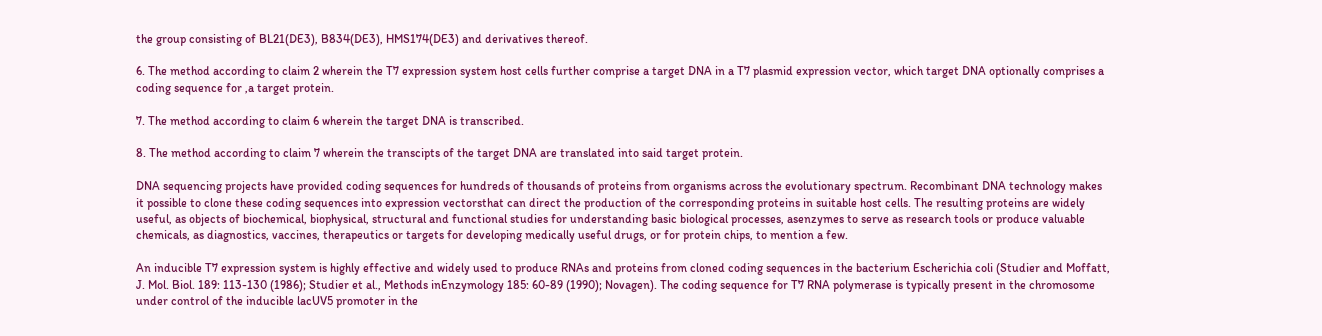the group consisting of BL21(DE3), B834(DE3), HMS174(DE3) and derivatives thereof.

6. The method according to claim 2 wherein the T7 expression system host cells further comprise a target DNA in a T7 plasmid expression vector, which target DNA optionally comprises a coding sequence for ,a target protein.

7. The method according to claim 6 wherein the target DNA is transcribed.

8. The method according to claim 7 wherein the transcipts of the target DNA are translated into said target protein.

DNA sequencing projects have provided coding sequences for hundreds of thousands of proteins from organisms across the evolutionary spectrum. Recombinant DNA technology makes it possible to clone these coding sequences into expression vectorsthat can direct the production of the corresponding proteins in suitable host cells. The resulting proteins are widely useful, as objects of biochemical, biophysical, structural and functional studies for understanding basic biological processes, asenzymes to serve as research tools or produce valuable chemicals, as diagnostics, vaccines, therapeutics or targets for developing medically useful drugs, or for protein chips, to mention a few.

An inducible T7 expression system is highly effective and widely used to produce RNAs and proteins from cloned coding sequences in the bacterium Escherichia coli (Studier and Moffatt, J. Mol. Biol. 189: 113-130 (1986); Studier et al., Methods inEnzymology 185: 60-89 (1990); Novagen). The coding sequence for T7 RNA polymerase is typically present in the chromosome under control of the inducible lacUV5 promoter in the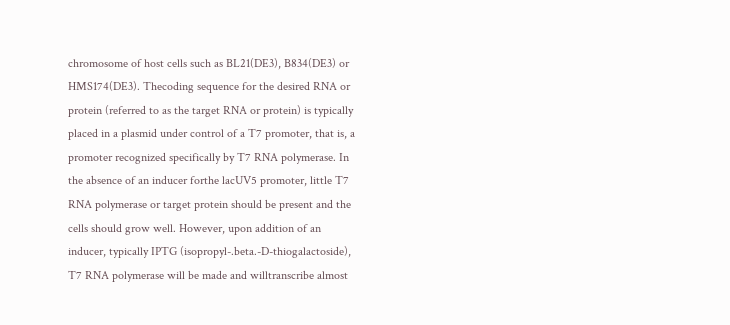chromosome of host cells such as BL21(DE3), B834(DE3) or HMS174(DE3). Thecoding sequence for the desired RNA or protein (referred to as the target RNA or protein) is typically placed in a plasmid under control of a T7 promoter, that is, a promoter recognized specifically by T7 RNA polymerase. In the absence of an inducer forthe lacUV5 promoter, little T7 RNA polymerase or target protein should be present and the cells should grow well. However, upon addition of an inducer, typically IPTG (isopropyl-.beta.-D-thiogalactoside), T7 RNA polymerase will be made and willtranscribe almost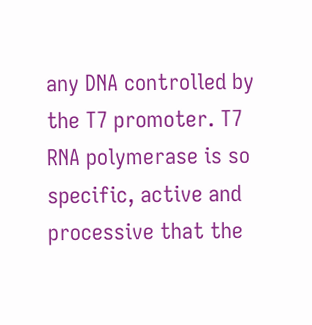any DNA controlled by the T7 promoter. T7 RNA polymerase is so specific, active and processive that the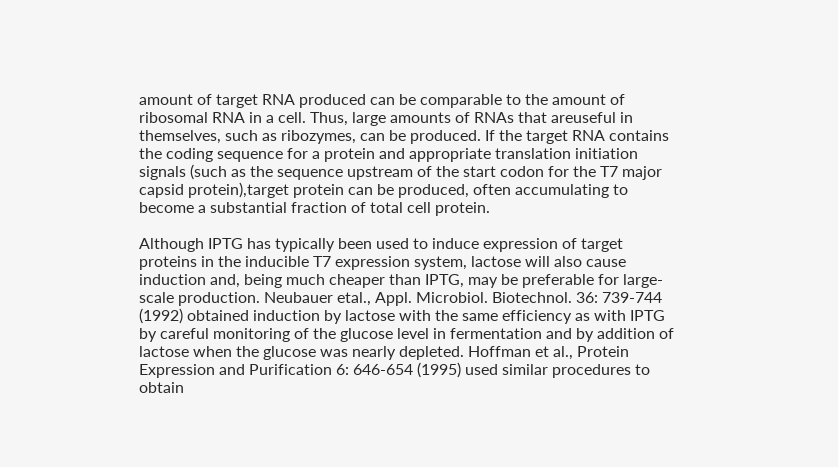amount of target RNA produced can be comparable to the amount of ribosomal RNA in a cell. Thus, large amounts of RNAs that areuseful in themselves, such as ribozymes, can be produced. If the target RNA contains the coding sequence for a protein and appropriate translation initiation signals (such as the sequence upstream of the start codon for the T7 major capsid protein),target protein can be produced, often accumulating to become a substantial fraction of total cell protein.

Although IPTG has typically been used to induce expression of target proteins in the inducible T7 expression system, lactose will also cause induction and, being much cheaper than IPTG, may be preferable for large-scale production. Neubauer etal., Appl. Microbiol. Biotechnol. 36: 739-744 (1992) obtained induction by lactose with the same efficiency as with IPTG by careful monitoring of the glucose level in fermentation and by addition of lactose when the glucose was nearly depleted. Hoffman et al., Protein Expression and Purification 6: 646-654 (1995) used similar procedures to obtain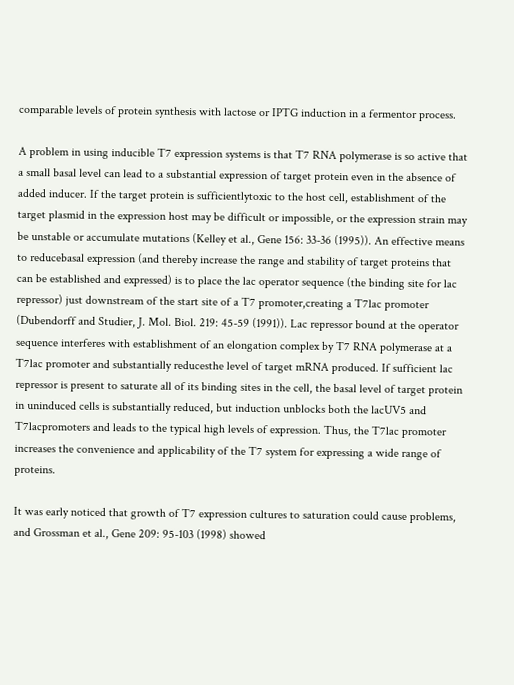comparable levels of protein synthesis with lactose or IPTG induction in a fermentor process.

A problem in using inducible T7 expression systems is that T7 RNA polymerase is so active that a small basal level can lead to a substantial expression of target protein even in the absence of added inducer. If the target protein is sufficientlytoxic to the host cell, establishment of the target plasmid in the expression host may be difficult or impossible, or the expression strain may be unstable or accumulate mutations (Kelley et al., Gene 156: 33-36 (1995)). An effective means to reducebasal expression (and thereby increase the range and stability of target proteins that can be established and expressed) is to place the lac operator sequence (the binding site for lac repressor) just downstream of the start site of a T7 promoter,creating a T7lac promoter (Dubendorff and Studier, J. Mol. Biol. 219: 45-59 (1991)). Lac repressor bound at the operator sequence interferes with establishment of an elongation complex by T7 RNA polymerase at a T7lac promoter and substantially reducesthe level of target mRNA produced. If sufficient lac repressor is present to saturate all of its binding sites in the cell, the basal level of target protein in uninduced cells is substantially reduced, but induction unblocks both the lacUV5 and T7lacpromoters and leads to the typical high levels of expression. Thus, the T7lac promoter increases the convenience and applicability of the T7 system for expressing a wide range of proteins.

It was early noticed that growth of T7 expression cultures to saturation could cause problems, and Grossman et al., Gene 209: 95-103 (1998) showed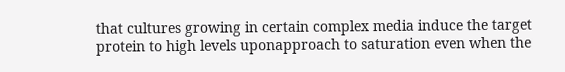that cultures growing in certain complex media induce the target protein to high levels uponapproach to saturation even when the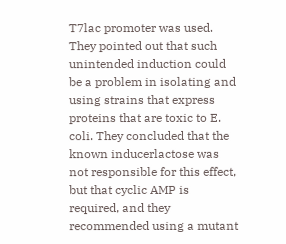T7lac promoter was used. They pointed out that such unintended induction could be a problem in isolating and using strains that express proteins that are toxic to E. coli. They concluded that the known inducerlactose was not responsible for this effect, but that cyclic AMP is required, and they recommended using a mutant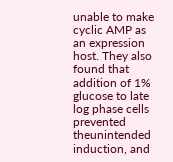unable to make cyclic AMP as an expression host. They also found that addition of 1% glucose to late log phase cells prevented theunintended induction, and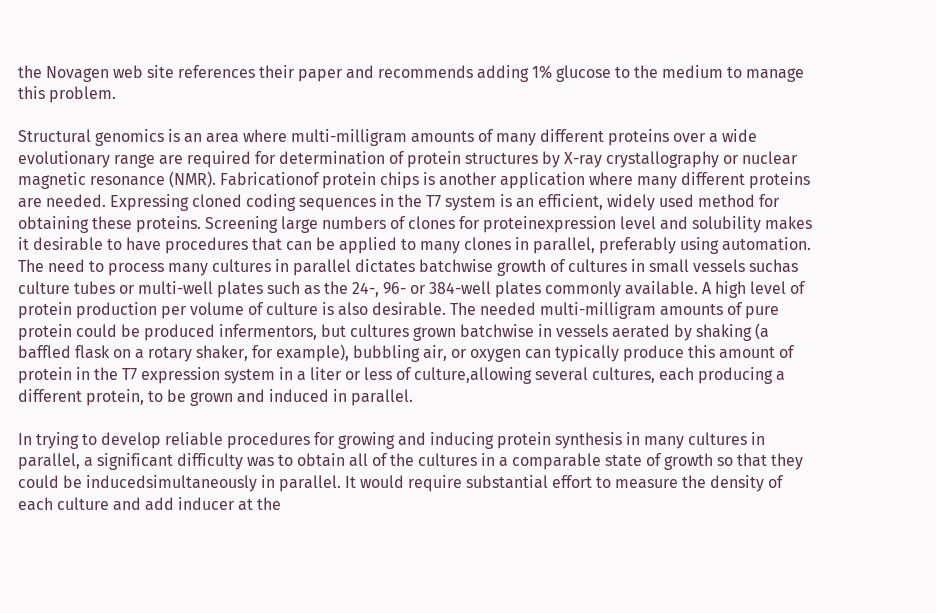the Novagen web site references their paper and recommends adding 1% glucose to the medium to manage this problem.

Structural genomics is an area where multi-milligram amounts of many different proteins over a wide evolutionary range are required for determination of protein structures by X-ray crystallography or nuclear magnetic resonance (NMR). Fabricationof protein chips is another application where many different proteins are needed. Expressing cloned coding sequences in the T7 system is an efficient, widely used method for obtaining these proteins. Screening large numbers of clones for proteinexpression level and solubility makes it desirable to have procedures that can be applied to many clones in parallel, preferably using automation. The need to process many cultures in parallel dictates batchwise growth of cultures in small vessels suchas culture tubes or multi-well plates such as the 24-, 96- or 384-well plates commonly available. A high level of protein production per volume of culture is also desirable. The needed multi-milligram amounts of pure protein could be produced infermentors, but cultures grown batchwise in vessels aerated by shaking (a baffled flask on a rotary shaker, for example), bubbling air, or oxygen can typically produce this amount of protein in the T7 expression system in a liter or less of culture,allowing several cultures, each producing a different protein, to be grown and induced in parallel.

In trying to develop reliable procedures for growing and inducing protein synthesis in many cultures in parallel, a significant difficulty was to obtain all of the cultures in a comparable state of growth so that they could be inducedsimultaneously in parallel. It would require substantial effort to measure the density of each culture and add inducer at the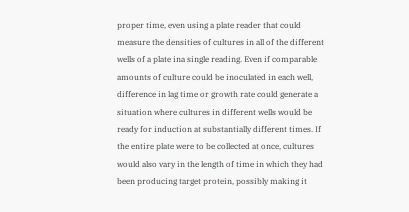proper time, even using a plate reader that could measure the densities of cultures in all of the different wells of a plate ina single reading. Even if comparable amounts of culture could be inoculated in each well, difference in lag time or growth rate could generate a situation where cultures in different wells would be ready for induction at substantially different times. If the entire plate were to be collected at once, cultures would also vary in the length of time in which they had been producing target protein, possibly making it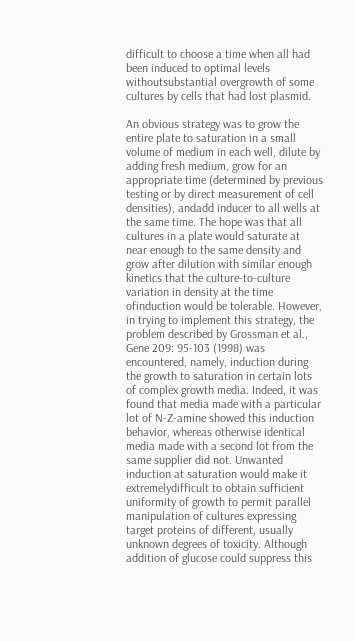difficult to choose a time when all had been induced to optimal levels withoutsubstantial overgrowth of some cultures by cells that had lost plasmid.

An obvious strategy was to grow the entire plate to saturation in a small volume of medium in each well, dilute by adding fresh medium, grow for an appropriate time (determined by previous testing or by direct measurement of cell densities), andadd inducer to all wells at the same time. The hope was that all cultures in a plate would saturate at near enough to the same density and grow after dilution with similar enough kinetics that the culture-to-culture variation in density at the time ofinduction would be tolerable. However, in trying to implement this strategy, the problem described by Grossman et al., Gene 209: 95-103 (1998) was encountered, namely, induction during the growth to saturation in certain lots of complex growth media. Indeed, it was found that media made with a particular lot of N-Z-amine showed this induction behavior, whereas otherwise identical media made with a second lot from the same supplier did not. Unwanted induction at saturation would make it extremelydifficult to obtain sufficient uniformity of growth to permit parallel manipulation of cultures expressing target proteins of different, usually unknown degrees of toxicity. Although addition of glucose could suppress this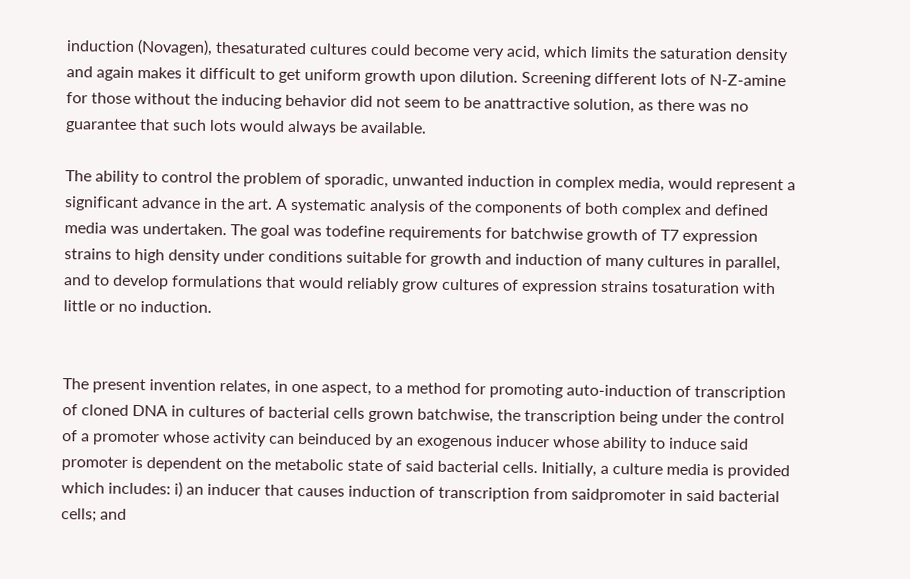induction (Novagen), thesaturated cultures could become very acid, which limits the saturation density and again makes it difficult to get uniform growth upon dilution. Screening different lots of N-Z-amine for those without the inducing behavior did not seem to be anattractive solution, as there was no guarantee that such lots would always be available.

The ability to control the problem of sporadic, unwanted induction in complex media, would represent a significant advance in the art. A systematic analysis of the components of both complex and defined media was undertaken. The goal was todefine requirements for batchwise growth of T7 expression strains to high density under conditions suitable for growth and induction of many cultures in parallel, and to develop formulations that would reliably grow cultures of expression strains tosaturation with little or no induction.


The present invention relates, in one aspect, to a method for promoting auto-induction of transcription of cloned DNA in cultures of bacterial cells grown batchwise, the transcription being under the control of a promoter whose activity can beinduced by an exogenous inducer whose ability to induce said promoter is dependent on the metabolic state of said bacterial cells. Initially, a culture media is provided which includes: i) an inducer that causes induction of transcription from saidpromoter in said bacterial cells; and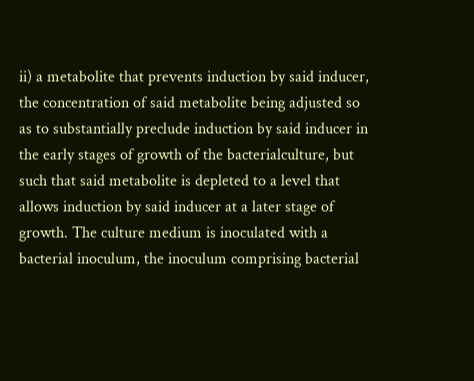ii) a metabolite that prevents induction by said inducer, the concentration of said metabolite being adjusted so as to substantially preclude induction by said inducer in the early stages of growth of the bacterialculture, but such that said metabolite is depleted to a level that allows induction by said inducer at a later stage of growth. The culture medium is inoculated with a bacterial inoculum, the inoculum comprising bacterial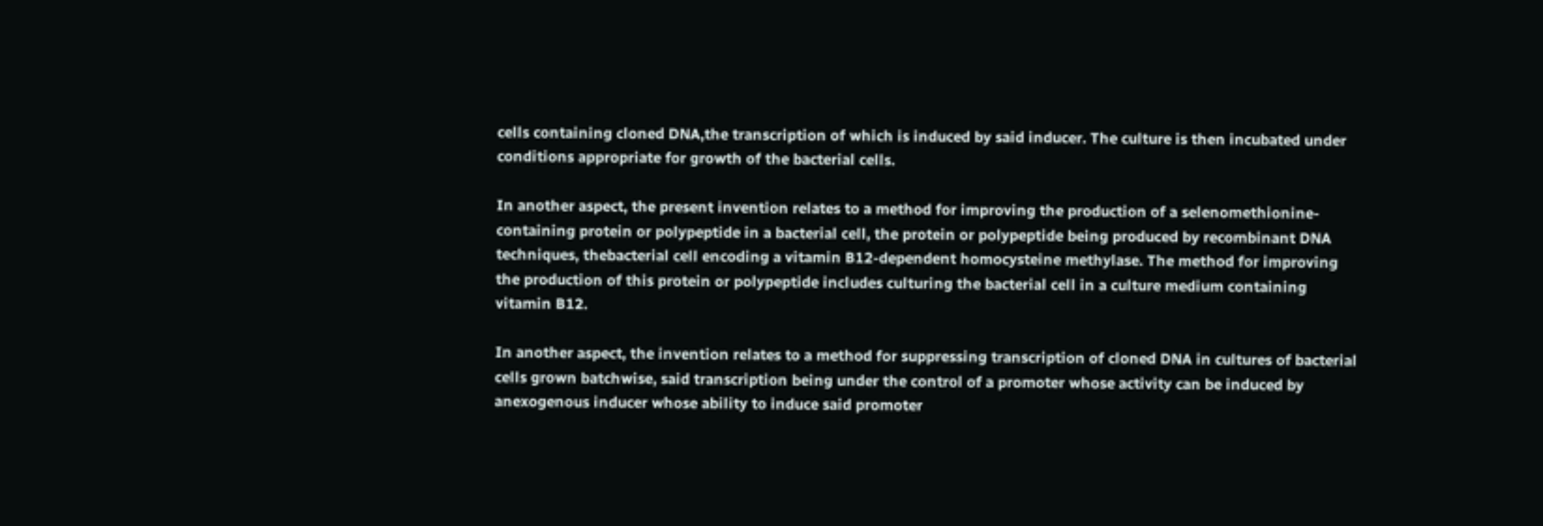cells containing cloned DNA,the transcription of which is induced by said inducer. The culture is then incubated under conditions appropriate for growth of the bacterial cells.

In another aspect, the present invention relates to a method for improving the production of a selenomethionine-containing protein or polypeptide in a bacterial cell, the protein or polypeptide being produced by recombinant DNA techniques, thebacterial cell encoding a vitamin B12-dependent homocysteine methylase. The method for improving the production of this protein or polypeptide includes culturing the bacterial cell in a culture medium containing vitamin B12.

In another aspect, the invention relates to a method for suppressing transcription of cloned DNA in cultures of bacterial cells grown batchwise, said transcription being under the control of a promoter whose activity can be induced by anexogenous inducer whose ability to induce said promoter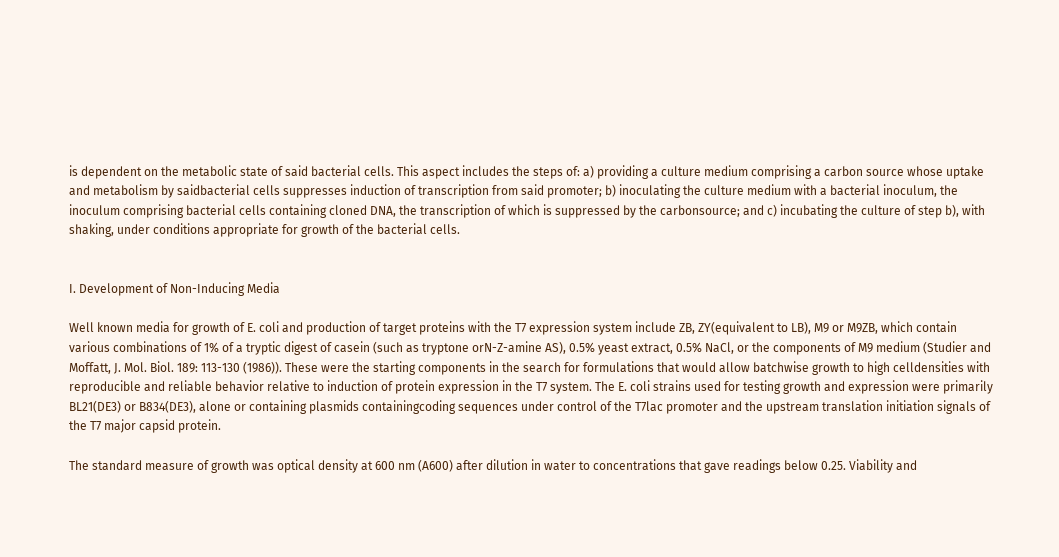is dependent on the metabolic state of said bacterial cells. This aspect includes the steps of: a) providing a culture medium comprising a carbon source whose uptake and metabolism by saidbacterial cells suppresses induction of transcription from said promoter; b) inoculating the culture medium with a bacterial inoculum, the inoculum comprising bacterial cells containing cloned DNA, the transcription of which is suppressed by the carbonsource; and c) incubating the culture of step b), with shaking, under conditions appropriate for growth of the bacterial cells.


I. Development of Non-Inducing Media

Well known media for growth of E. coli and production of target proteins with the T7 expression system include ZB, ZY(equivalent to LB), M9 or M9ZB, which contain various combinations of 1% of a tryptic digest of casein (such as tryptone orN-Z-amine AS), 0.5% yeast extract, 0.5% NaCl, or the components of M9 medium (Studier and Moffatt, J. Mol. Biol. 189: 113-130 (1986)). These were the starting components in the search for formulations that would allow batchwise growth to high celldensities with reproducible and reliable behavior relative to induction of protein expression in the T7 system. The E. coli strains used for testing growth and expression were primarily BL21(DE3) or B834(DE3), alone or containing plasmids containingcoding sequences under control of the T7lac promoter and the upstream translation initiation signals of the T7 major capsid protein.

The standard measure of growth was optical density at 600 nm (A600) after dilution in water to concentrations that gave readings below 0.25. Viability and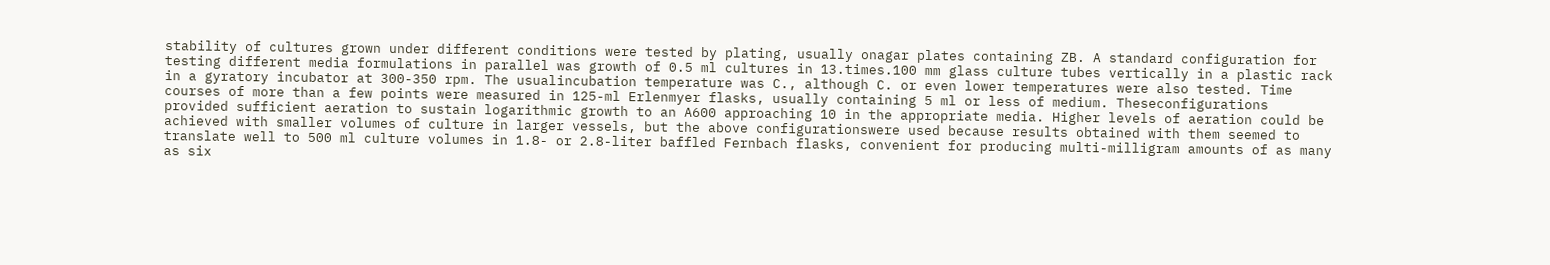stability of cultures grown under different conditions were tested by plating, usually onagar plates containing ZB. A standard configuration for testing different media formulations in parallel was growth of 0.5 ml cultures in 13.times.100 mm glass culture tubes vertically in a plastic rack in a gyratory incubator at 300-350 rpm. The usualincubation temperature was C., although C. or even lower temperatures were also tested. Time courses of more than a few points were measured in 125-ml Erlenmyer flasks, usually containing 5 ml or less of medium. Theseconfigurations provided sufficient aeration to sustain logarithmic growth to an A600 approaching 10 in the appropriate media. Higher levels of aeration could be achieved with smaller volumes of culture in larger vessels, but the above configurationswere used because results obtained with them seemed to translate well to 500 ml culture volumes in 1.8- or 2.8-liter baffled Fernbach flasks, convenient for producing multi-milligram amounts of as many as six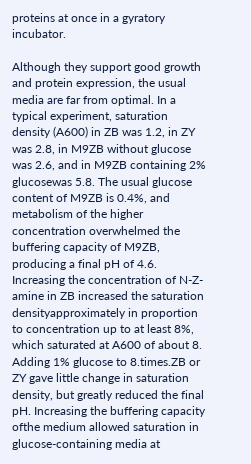proteins at once in a gyratory incubator.

Although they support good growth and protein expression, the usual media are far from optimal. In a typical experiment, saturation density (A600) in ZB was 1.2, in ZY was 2.8, in M9ZB without glucose was 2.6, and in M9ZB containing 2% glucosewas 5.8. The usual glucose content of M9ZB is 0.4%, and metabolism of the higher concentration overwhelmed the buffering capacity of M9ZB, producing a final pH of 4.6. Increasing the concentration of N-Z-amine in ZB increased the saturation densityapproximately in proportion to concentration up to at least 8%, which saturated at A600 of about 8. Adding 1% glucose to 8.times.ZB or ZY gave little change in saturation density, but greatly reduced the final pH. Increasing the buffering capacity ofthe medium allowed saturation in glucose-containing media at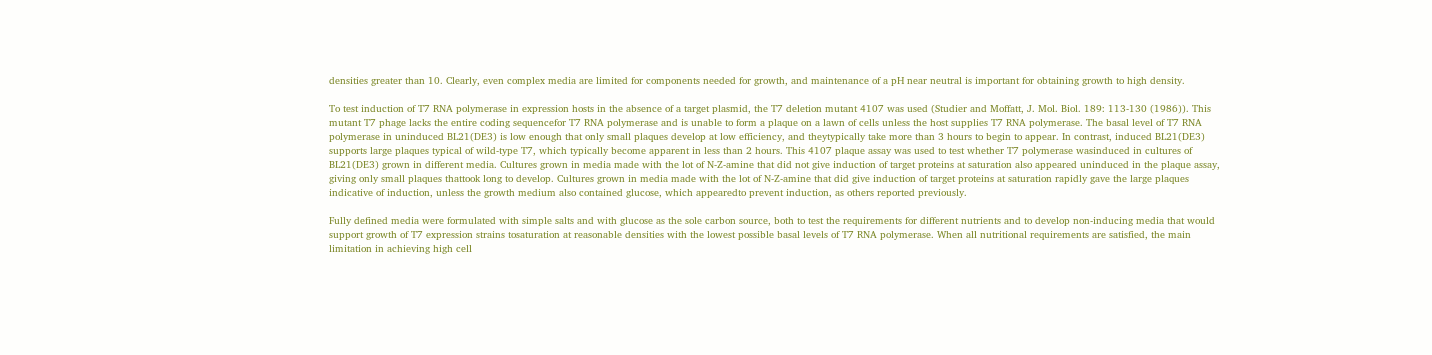densities greater than 10. Clearly, even complex media are limited for components needed for growth, and maintenance of a pH near neutral is important for obtaining growth to high density.

To test induction of T7 RNA polymerase in expression hosts in the absence of a target plasmid, the T7 deletion mutant 4107 was used (Studier and Moffatt, J. Mol. Biol. 189: 113-130 (1986)). This mutant T7 phage lacks the entire coding sequencefor T7 RNA polymerase and is unable to form a plaque on a lawn of cells unless the host supplies T7 RNA polymerase. The basal level of T7 RNA polymerase in uninduced BL21(DE3) is low enough that only small plaques develop at low efficiency, and theytypically take more than 3 hours to begin to appear. In contrast, induced BL21(DE3) supports large plaques typical of wild-type T7, which typically become apparent in less than 2 hours. This 4107 plaque assay was used to test whether T7 polymerase wasinduced in cultures of BL21(DE3) grown in different media. Cultures grown in media made with the lot of N-Z-amine that did not give induction of target proteins at saturation also appeared uninduced in the plaque assay, giving only small plaques thattook long to develop. Cultures grown in media made with the lot of N-Z-amine that did give induction of target proteins at saturation rapidly gave the large plaques indicative of induction, unless the growth medium also contained glucose, which appearedto prevent induction, as others reported previously.

Fully defined media were formulated with simple salts and with glucose as the sole carbon source, both to test the requirements for different nutrients and to develop non-inducing media that would support growth of T7 expression strains tosaturation at reasonable densities with the lowest possible basal levels of T7 RNA polymerase. When all nutritional requirements are satisfied, the main limitation in achieving high cell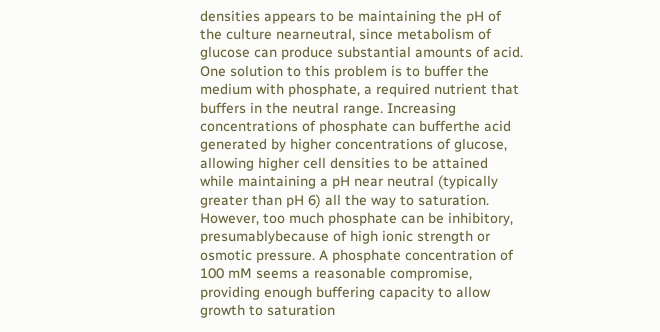densities appears to be maintaining the pH of the culture nearneutral, since metabolism of glucose can produce substantial amounts of acid. One solution to this problem is to buffer the medium with phosphate, a required nutrient that buffers in the neutral range. Increasing concentrations of phosphate can bufferthe acid generated by higher concentrations of glucose, allowing higher cell densities to be attained while maintaining a pH near neutral (typically greater than pH 6) all the way to saturation. However, too much phosphate can be inhibitory, presumablybecause of high ionic strength or osmotic pressure. A phosphate concentration of 100 mM seems a reasonable compromise, providing enough buffering capacity to allow growth to saturation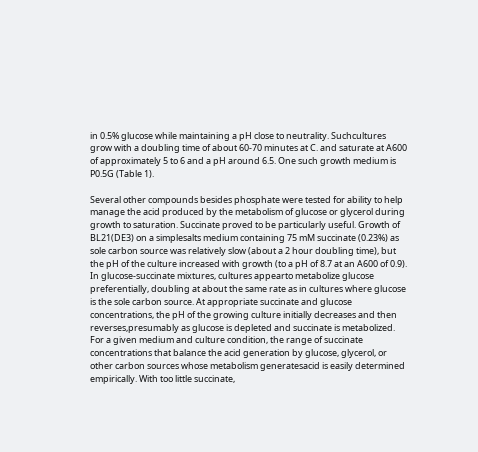in 0.5% glucose while maintaining a pH close to neutrality. Suchcultures grow with a doubling time of about 60-70 minutes at C. and saturate at A600 of approximately 5 to 6 and a pH around 6.5. One such growth medium is P0.5G (Table 1).

Several other compounds besides phosphate were tested for ability to help manage the acid produced by the metabolism of glucose or glycerol during growth to saturation. Succinate proved to be particularly useful. Growth of BL21(DE3) on a simplesalts medium containing 75 mM succinate (0.23%) as sole carbon source was relatively slow (about a 2 hour doubling time), but the pH of the culture increased with growth (to a pH of 8.7 at an A600 of 0.9). In glucose-succinate mixtures, cultures appearto metabolize glucose preferentially, doubling at about the same rate as in cultures where glucose is the sole carbon source. At appropriate succinate and glucose concentrations, the pH of the growing culture initially decreases and then reverses,presumably as glucose is depleted and succinate is metabolized. For a given medium and culture condition, the range of succinate concentrations that balance the acid generation by glucose, glycerol, or other carbon sources whose metabolism generatesacid is easily determined empirically. With too little succinate,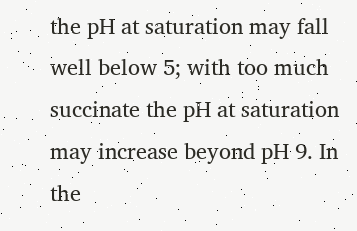the pH at saturation may fall well below 5; with too much succinate the pH at saturation may increase beyond pH 9. In the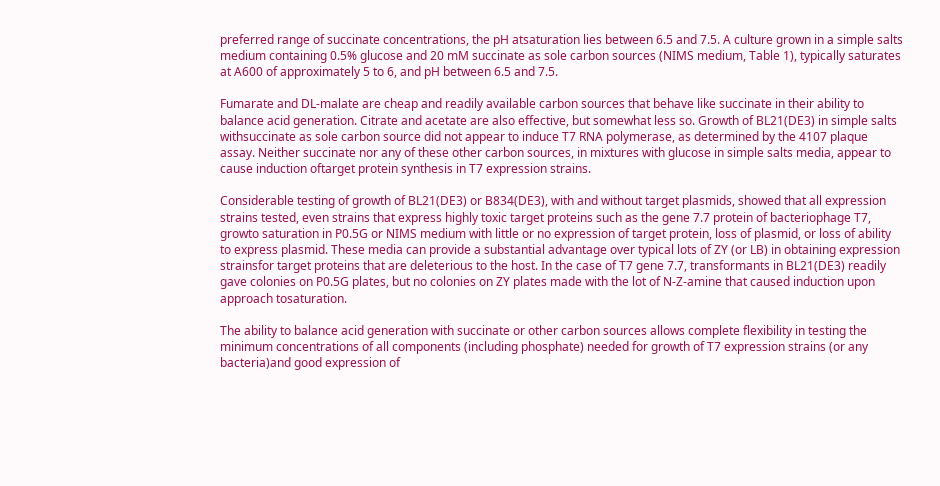preferred range of succinate concentrations, the pH atsaturation lies between 6.5 and 7.5. A culture grown in a simple salts medium containing 0.5% glucose and 20 mM succinate as sole carbon sources (NIMS medium, Table 1), typically saturates at A600 of approximately 5 to 6, and pH between 6.5 and 7.5.

Fumarate and DL-malate are cheap and readily available carbon sources that behave like succinate in their ability to balance acid generation. Citrate and acetate are also effective, but somewhat less so. Growth of BL21(DE3) in simple salts withsuccinate as sole carbon source did not appear to induce T7 RNA polymerase, as determined by the 4107 plaque assay. Neither succinate nor any of these other carbon sources, in mixtures with glucose in simple salts media, appear to cause induction oftarget protein synthesis in T7 expression strains.

Considerable testing of growth of BL21(DE3) or B834(DE3), with and without target plasmids, showed that all expression strains tested, even strains that express highly toxic target proteins such as the gene 7.7 protein of bacteriophage T7, growto saturation in P0.5G or NIMS medium with little or no expression of target protein, loss of plasmid, or loss of ability to express plasmid. These media can provide a substantial advantage over typical lots of ZY (or LB) in obtaining expression strainsfor target proteins that are deleterious to the host. In the case of T7 gene 7.7, transformants in BL21(DE3) readily gave colonies on P0.5G plates, but no colonies on ZY plates made with the lot of N-Z-amine that caused induction upon approach tosaturation.

The ability to balance acid generation with succinate or other carbon sources allows complete flexibility in testing the minimum concentrations of all components (including phosphate) needed for growth of T7 expression strains (or any bacteria)and good expression of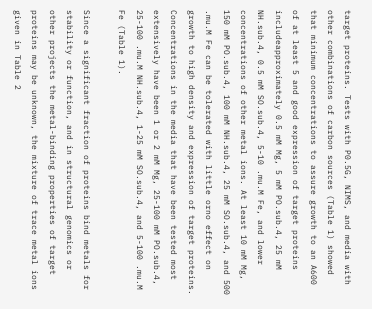target proteins. Tests with P0.5G, NIMS, and media with other combinations of carbon sources (Table 1) showed that minimum concentrations to assure growth to an A600 of at least 5 and good expression of target proteins includeapproximately 0.5 mM Mg, 5 mM PO.sub.4, 25 mM NH.sub.4, 0.5 mM SO.sub.4, 5-10 .mu.M Fe, and lower concentrations of other metal ions. At least 10 mM Mg, 150 mM PO.sub.4, 100 mM NH.sub.4, 25 mM SO.sub.4, and 500 .mu.M Fe can be tolerated with little orno effect on growth to high density and expression of target proteins. Concentrations in the media that have been tested most extensively have been 1 or 2 mM Mg, 25-100 mM PO.sub.4, 25-100 .mu.M NH.sub.4, 1-25 mM SO.sub.4, and 5-100 .mu.M Fe (Table 1).

Since a significant fraction of proteins bind metals for stability or function, and in structural genomics or other projects the metal-binding properties of target proteins may be unknown, the mixture of trace metal ions given in Table 2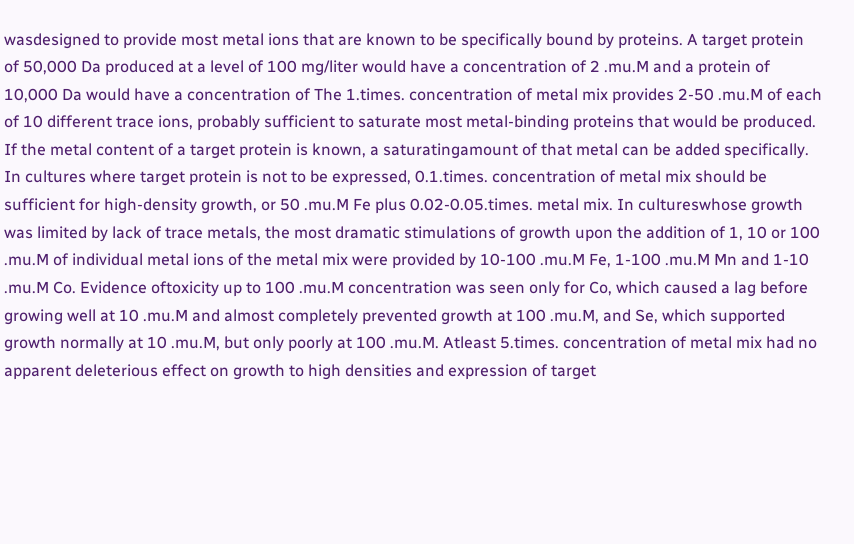wasdesigned to provide most metal ions that are known to be specifically bound by proteins. A target protein of 50,000 Da produced at a level of 100 mg/liter would have a concentration of 2 .mu.M and a protein of 10,000 Da would have a concentration of The 1.times. concentration of metal mix provides 2-50 .mu.M of each of 10 different trace ions, probably sufficient to saturate most metal-binding proteins that would be produced. If the metal content of a target protein is known, a saturatingamount of that metal can be added specifically. In cultures where target protein is not to be expressed, 0.1.times. concentration of metal mix should be sufficient for high-density growth, or 50 .mu.M Fe plus 0.02-0.05.times. metal mix. In cultureswhose growth was limited by lack of trace metals, the most dramatic stimulations of growth upon the addition of 1, 10 or 100 .mu.M of individual metal ions of the metal mix were provided by 10-100 .mu.M Fe, 1-100 .mu.M Mn and 1-10 .mu.M Co. Evidence oftoxicity up to 100 .mu.M concentration was seen only for Co, which caused a lag before growing well at 10 .mu.M and almost completely prevented growth at 100 .mu.M, and Se, which supported growth normally at 10 .mu.M, but only poorly at 100 .mu.M. Atleast 5.times. concentration of metal mix had no apparent deleterious effect on growth to high densities and expression of target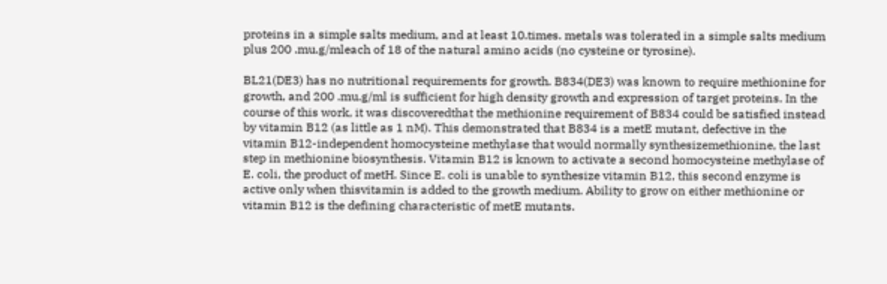proteins in a simple salts medium, and at least 10.times. metals was tolerated in a simple salts medium plus 200 .mu.g/mleach of 18 of the natural amino acids (no cysteine or tyrosine).

BL21(DE3) has no nutritional requirements for growth. B834(DE3) was known to require methionine for growth, and 200 .mu.g/ml is sufficient for high density growth and expression of target proteins. In the course of this work, it was discoveredthat the methionine requirement of B834 could be satisfied instead by vitamin B12 (as little as 1 nM). This demonstrated that B834 is a metE mutant, defective in the vitamin B12-independent homocysteine methylase that would normally synthesizemethionine, the last step in methionine biosynthesis. Vitamin B12 is known to activate a second homocysteine methylase of E. coli, the product of metH. Since E. coli is unable to synthesize vitamin B12, this second enzyme is active only when thisvitamin is added to the growth medium. Ability to grow on either methionine or vitamin B12 is the defining characteristic of metE mutants.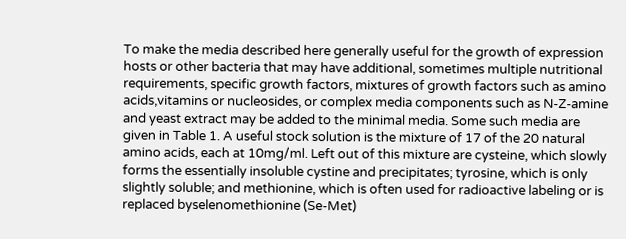To make the media described here generally useful for the growth of expression hosts or other bacteria that may have additional, sometimes multiple nutritional requirements, specific growth factors, mixtures of growth factors such as amino acids,vitamins or nucleosides, or complex media components such as N-Z-amine and yeast extract may be added to the minimal media. Some such media are given in Table 1. A useful stock solution is the mixture of 17 of the 20 natural amino acids, each at 10mg/ml. Left out of this mixture are cysteine, which slowly forms the essentially insoluble cystine and precipitates; tyrosine, which is only slightly soluble; and methionine, which is often used for radioactive labeling or is replaced byselenomethionine (Se-Met)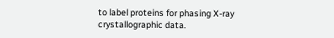to label proteins for phasing X-ray crystallographic data.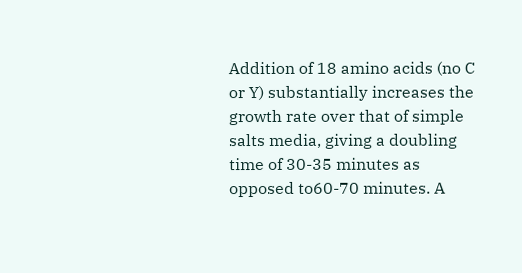Addition of 18 amino acids (no C or Y) substantially increases the growth rate over that of simple salts media, giving a doubling time of 30-35 minutes as opposed to60-70 minutes. A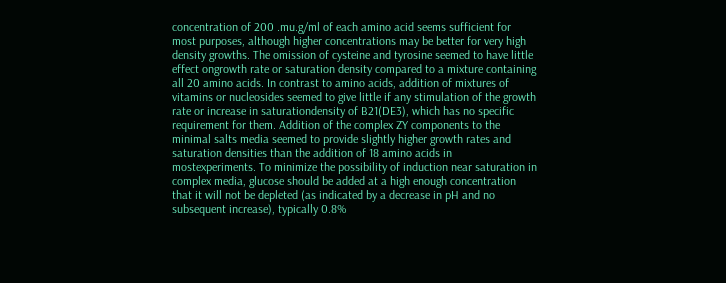concentration of 200 .mu.g/ml of each amino acid seems sufficient for most purposes, although higher concentrations may be better for very high density growths. The omission of cysteine and tyrosine seemed to have little effect ongrowth rate or saturation density compared to a mixture containing all 20 amino acids. In contrast to amino acids, addition of mixtures of vitamins or nucleosides seemed to give little if any stimulation of the growth rate or increase in saturationdensity of B21(DE3), which has no specific requirement for them. Addition of the complex ZY components to the minimal salts media seemed to provide slightly higher growth rates and saturation densities than the addition of 18 amino acids in mostexperiments. To minimize the possibility of induction near saturation in complex media, glucose should be added at a high enough concentration that it will not be depleted (as indicated by a decrease in pH and no subsequent increase), typically 0.8%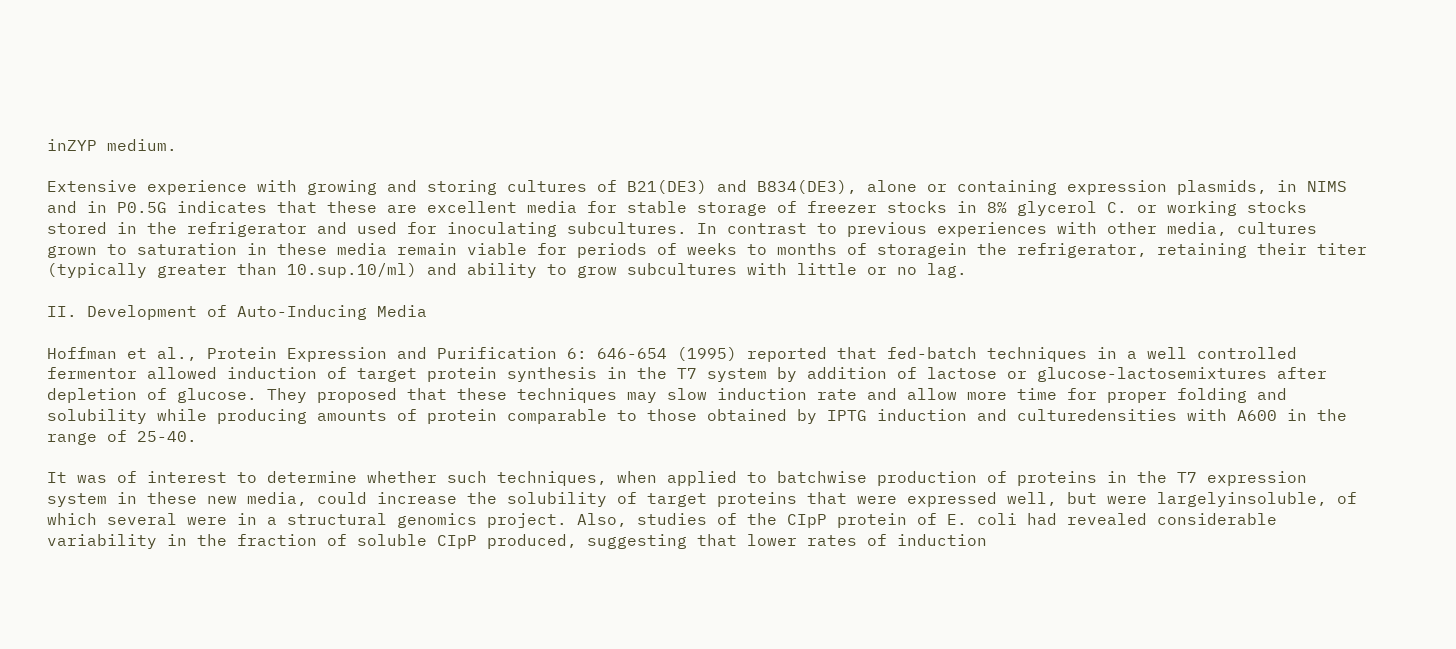inZYP medium.

Extensive experience with growing and storing cultures of B21(DE3) and B834(DE3), alone or containing expression plasmids, in NIMS and in P0.5G indicates that these are excellent media for stable storage of freezer stocks in 8% glycerol C. or working stocks stored in the refrigerator and used for inoculating subcultures. In contrast to previous experiences with other media, cultures grown to saturation in these media remain viable for periods of weeks to months of storagein the refrigerator, retaining their titer (typically greater than 10.sup.10/ml) and ability to grow subcultures with little or no lag.

II. Development of Auto-Inducing Media

Hoffman et al., Protein Expression and Purification 6: 646-654 (1995) reported that fed-batch techniques in a well controlled fermentor allowed induction of target protein synthesis in the T7 system by addition of lactose or glucose-lactosemixtures after depletion of glucose. They proposed that these techniques may slow induction rate and allow more time for proper folding and solubility while producing amounts of protein comparable to those obtained by IPTG induction and culturedensities with A600 in the range of 25-40.

It was of interest to determine whether such techniques, when applied to batchwise production of proteins in the T7 expression system in these new media, could increase the solubility of target proteins that were expressed well, but were largelyinsoluble, of which several were in a structural genomics project. Also, studies of the CIpP protein of E. coli had revealed considerable variability in the fraction of soluble CIpP produced, suggesting that lower rates of induction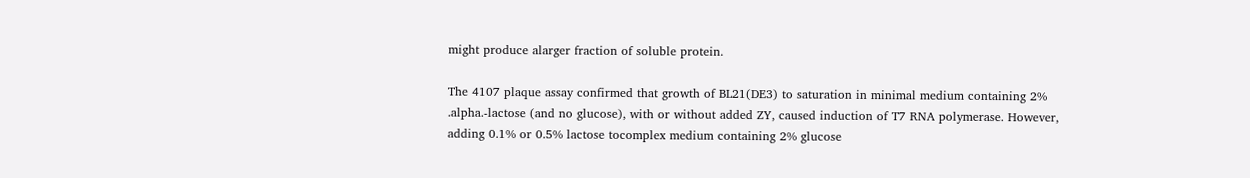might produce alarger fraction of soluble protein.

The 4107 plaque assay confirmed that growth of BL21(DE3) to saturation in minimal medium containing 2% .alpha.-lactose (and no glucose), with or without added ZY, caused induction of T7 RNA polymerase. However, adding 0.1% or 0.5% lactose tocomplex medium containing 2% glucose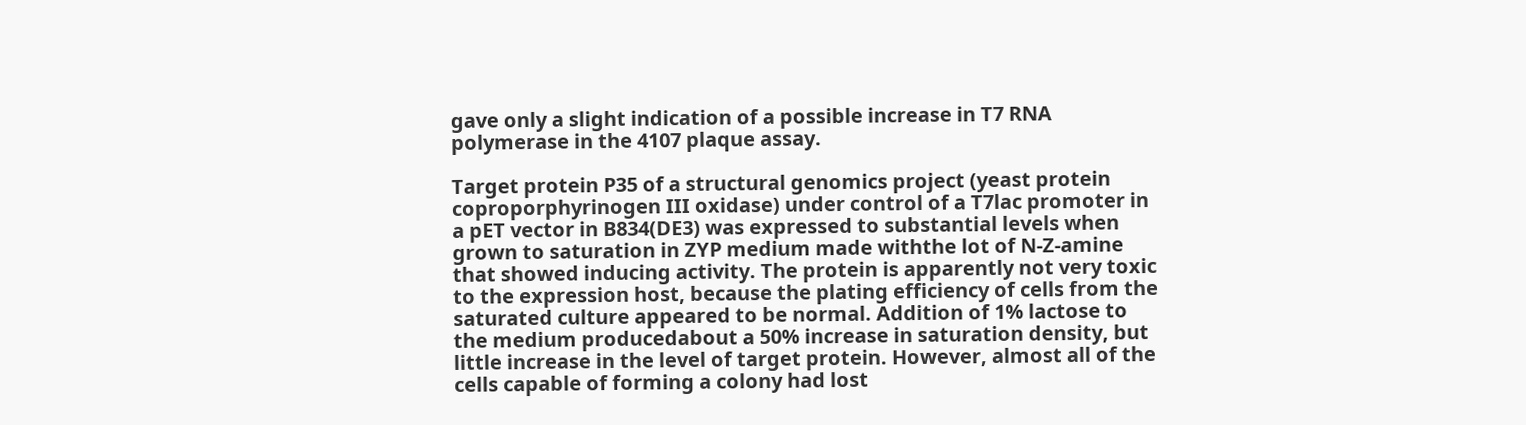gave only a slight indication of a possible increase in T7 RNA polymerase in the 4107 plaque assay.

Target protein P35 of a structural genomics project (yeast protein coproporphyrinogen III oxidase) under control of a T7lac promoter in a pET vector in B834(DE3) was expressed to substantial levels when grown to saturation in ZYP medium made withthe lot of N-Z-amine that showed inducing activity. The protein is apparently not very toxic to the expression host, because the plating efficiency of cells from the saturated culture appeared to be normal. Addition of 1% lactose to the medium producedabout a 50% increase in saturation density, but little increase in the level of target protein. However, almost all of the cells capable of forming a colony had lost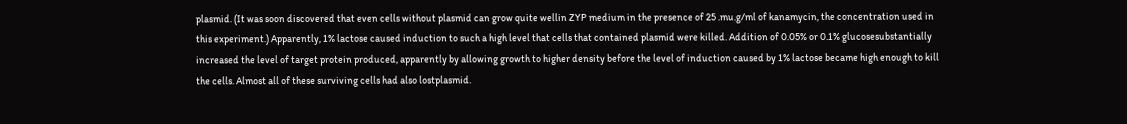plasmid. (It was soon discovered that even cells without plasmid can grow quite wellin ZYP medium in the presence of 25 .mu.g/ml of kanamycin, the concentration used in this experiment.) Apparently, 1% lactose caused induction to such a high level that cells that contained plasmid were killed. Addition of 0.05% or 0.1% glucosesubstantially increased the level of target protein produced, apparently by allowing growth to higher density before the level of induction caused by 1% lactose became high enough to kill the cells. Almost all of these surviving cells had also lostplasmid.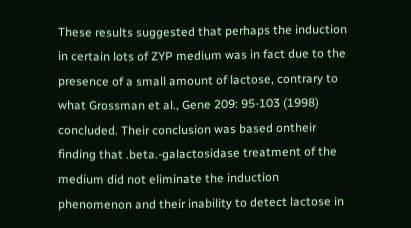These results suggested that perhaps the induction in certain lots of ZYP medium was in fact due to the presence of a small amount of lactose, contrary to what Grossman et al., Gene 209: 95-103 (1998) concluded. Their conclusion was based ontheir finding that .beta.-galactosidase treatment of the medium did not eliminate the induction phenomenon and their inability to detect lactose in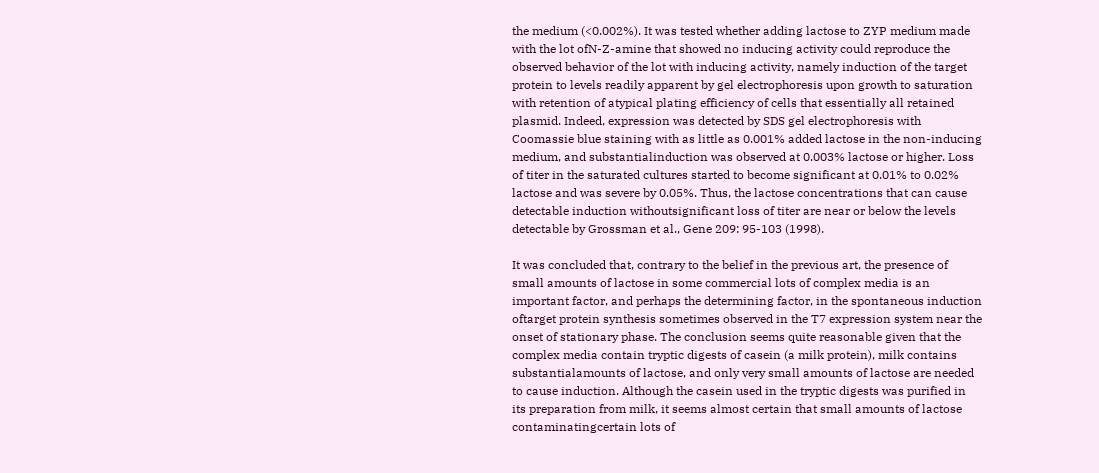the medium (<0.002%). It was tested whether adding lactose to ZYP medium made with the lot ofN-Z-amine that showed no inducing activity could reproduce the observed behavior of the lot with inducing activity, namely induction of the target protein to levels readily apparent by gel electrophoresis upon growth to saturation with retention of atypical plating efficiency of cells that essentially all retained plasmid. Indeed, expression was detected by SDS gel electrophoresis with Coomassie blue staining with as little as 0.001% added lactose in the non-inducing medium, and substantialinduction was observed at 0.003% lactose or higher. Loss of titer in the saturated cultures started to become significant at 0.01% to 0.02% lactose and was severe by 0.05%. Thus, the lactose concentrations that can cause detectable induction withoutsignificant loss of titer are near or below the levels detectable by Grossman et al., Gene 209: 95-103 (1998).

It was concluded that, contrary to the belief in the previous art, the presence of small amounts of lactose in some commercial lots of complex media is an important factor, and perhaps the determining factor, in the spontaneous induction oftarget protein synthesis sometimes observed in the T7 expression system near the onset of stationary phase. The conclusion seems quite reasonable given that the complex media contain tryptic digests of casein (a milk protein), milk contains substantialamounts of lactose, and only very small amounts of lactose are needed to cause induction. Although the casein used in the tryptic digests was purified in its preparation from milk, it seems almost certain that small amounts of lactose contaminatingcertain lots of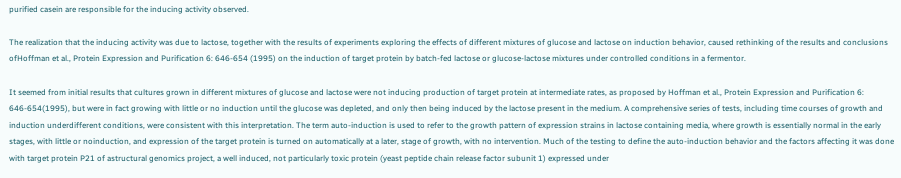purified casein are responsible for the inducing activity observed.

The realization that the inducing activity was due to lactose, together with the results of experiments exploring the effects of different mixtures of glucose and lactose on induction behavior, caused rethinking of the results and conclusions ofHoffman et al., Protein Expression and Purification 6: 646-654 (1995) on the induction of target protein by batch-fed lactose or glucose-lactose mixtures under controlled conditions in a fermentor.

It seemed from initial results that cultures grown in different mixtures of glucose and lactose were not inducing production of target protein at intermediate rates, as proposed by Hoffman et al., Protein Expression and Purification 6: 646-654(1995), but were in fact growing with little or no induction until the glucose was depleted, and only then being induced by the lactose present in the medium. A comprehensive series of tests, including time courses of growth and induction underdifferent conditions, were consistent with this interpretation. The term auto-induction is used to refer to the growth pattern of expression strains in lactose containing media, where growth is essentially normal in the early stages, with little or noinduction, and expression of the target protein is turned on automatically at a later, stage of growth, with no intervention. Much of the testing to define the auto-induction behavior and the factors affecting it was done with target protein P21 of astructural genomics project, a well induced, not particularly toxic protein (yeast peptide chain release factor subunit 1) expressed under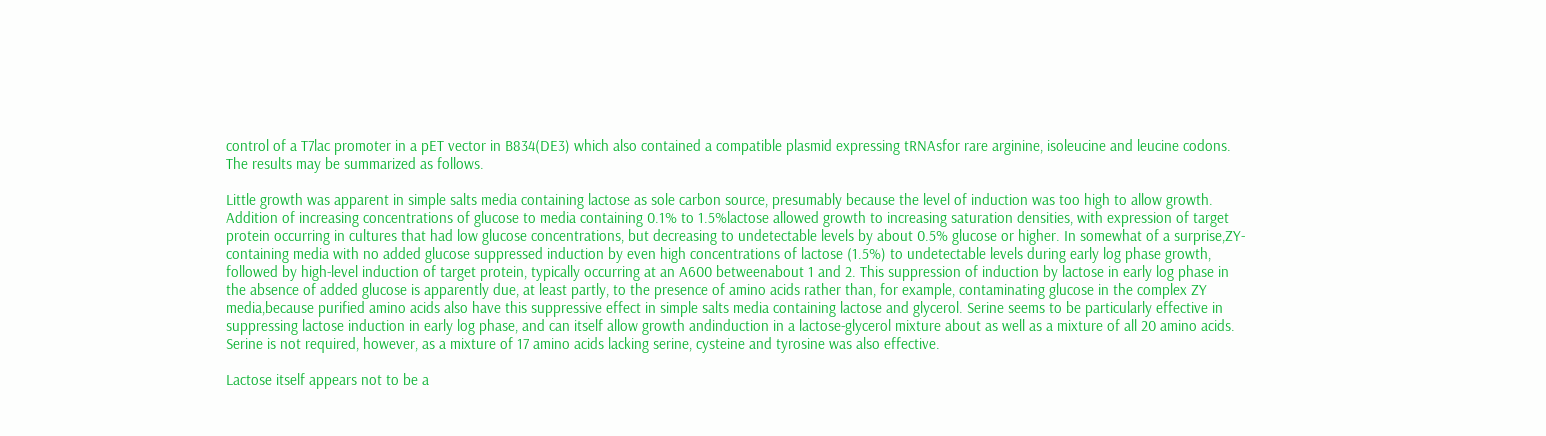control of a T7lac promoter in a pET vector in B834(DE3) which also contained a compatible plasmid expressing tRNAsfor rare arginine, isoleucine and leucine codons. The results may be summarized as follows.

Little growth was apparent in simple salts media containing lactose as sole carbon source, presumably because the level of induction was too high to allow growth. Addition of increasing concentrations of glucose to media containing 0.1% to 1.5%lactose allowed growth to increasing saturation densities, with expression of target protein occurring in cultures that had low glucose concentrations, but decreasing to undetectable levels by about 0.5% glucose or higher. In somewhat of a surprise,ZY-containing media with no added glucose suppressed induction by even high concentrations of lactose (1.5%) to undetectable levels during early log phase growth, followed by high-level induction of target protein, typically occurring at an A600 betweenabout 1 and 2. This suppression of induction by lactose in early log phase in the absence of added glucose is apparently due, at least partly, to the presence of amino acids rather than, for example, contaminating glucose in the complex ZY media,because purified amino acids also have this suppressive effect in simple salts media containing lactose and glycerol. Serine seems to be particularly effective in suppressing lactose induction in early log phase, and can itself allow growth andinduction in a lactose-glycerol mixture about as well as a mixture of all 20 amino acids. Serine is not required, however, as a mixture of 17 amino acids lacking serine, cysteine and tyrosine was also effective.

Lactose itself appears not to be a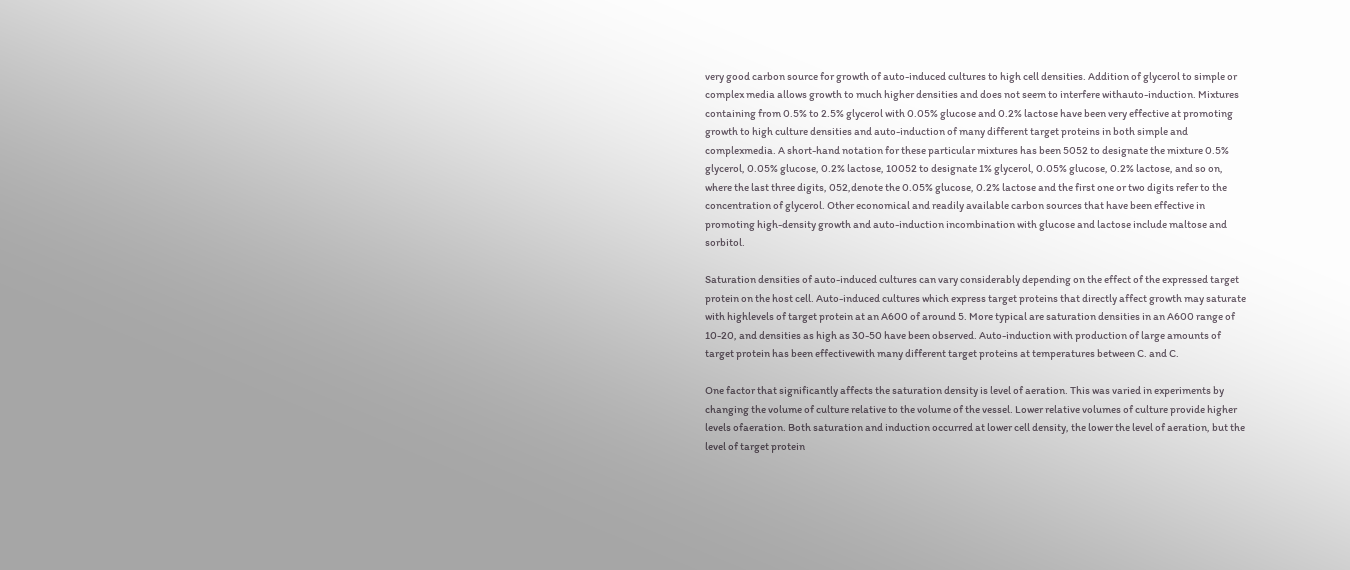very good carbon source for growth of auto-induced cultures to high cell densities. Addition of glycerol to simple or complex media allows growth to much higher densities and does not seem to interfere withauto-induction. Mixtures containing from 0.5% to 2.5% glycerol with 0.05% glucose and 0.2% lactose have been very effective at promoting growth to high culture densities and auto-induction of many different target proteins in both simple and complexmedia. A short-hand notation for these particular mixtures has been 5052 to designate the mixture 0.5% glycerol, 0.05% glucose, 0.2% lactose, 10052 to designate 1% glycerol, 0.05% glucose, 0.2% lactose, and so on, where the last three digits, 052,denote the 0.05% glucose, 0.2% lactose and the first one or two digits refer to the concentration of glycerol. Other economical and readily available carbon sources that have been effective in promoting high-density growth and auto-induction incombination with glucose and lactose include maltose and sorbitol.

Saturation densities of auto-induced cultures can vary considerably depending on the effect of the expressed target protein on the host cell. Auto-induced cultures which express target proteins that directly affect growth may saturate with highlevels of target protein at an A600 of around 5. More typical are saturation densities in an A600 range of 10-20, and densities as high as 30-50 have been observed. Auto-induction with production of large amounts of target protein has been effectivewith many different target proteins at temperatures between C. and C.

One factor that significantly affects the saturation density is level of aeration. This was varied in experiments by changing the volume of culture relative to the volume of the vessel. Lower relative volumes of culture provide higher levels ofaeration. Both saturation and induction occurred at lower cell density, the lower the level of aeration, but the level of target protein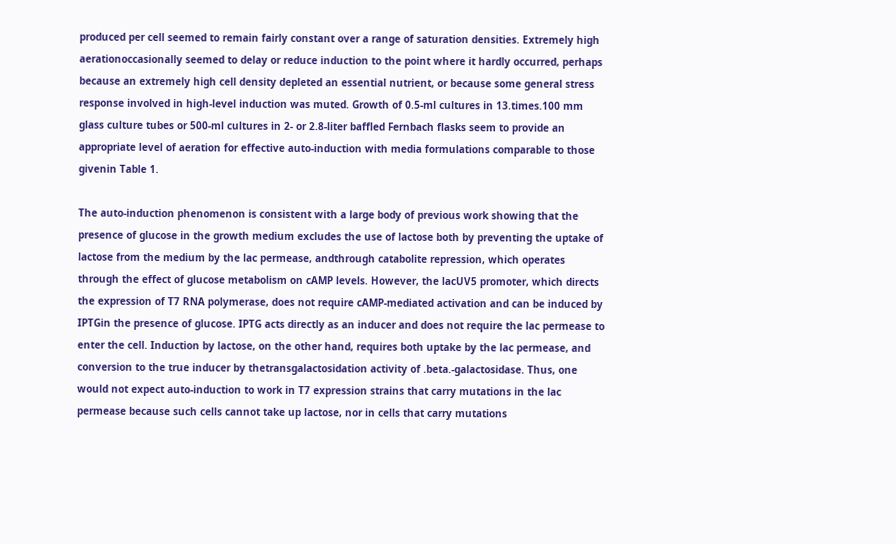produced per cell seemed to remain fairly constant over a range of saturation densities. Extremely high aerationoccasionally seemed to delay or reduce induction to the point where it hardly occurred, perhaps because an extremely high cell density depleted an essential nutrient, or because some general stress response involved in high-level induction was muted. Growth of 0.5-ml cultures in 13.times.100 mm glass culture tubes or 500-ml cultures in 2- or 2.8-liter baffled Fernbach flasks seem to provide an appropriate level of aeration for effective auto-induction with media formulations comparable to those givenin Table 1.

The auto-induction phenomenon is consistent with a large body of previous work showing that the presence of glucose in the growth medium excludes the use of lactose both by preventing the uptake of lactose from the medium by the lac permease, andthrough catabolite repression, which operates through the effect of glucose metabolism on cAMP levels. However, the lacUV5 promoter, which directs the expression of T7 RNA polymerase, does not require cAMP-mediated activation and can be induced by IPTGin the presence of glucose. IPTG acts directly as an inducer and does not require the lac permease to enter the cell. Induction by lactose, on the other hand, requires both uptake by the lac permease, and conversion to the true inducer by thetransgalactosidation activity of .beta.-galactosidase. Thus, one would not expect auto-induction to work in T7 expression strains that carry mutations in the lac permease because such cells cannot take up lactose, nor in cells that carry mutations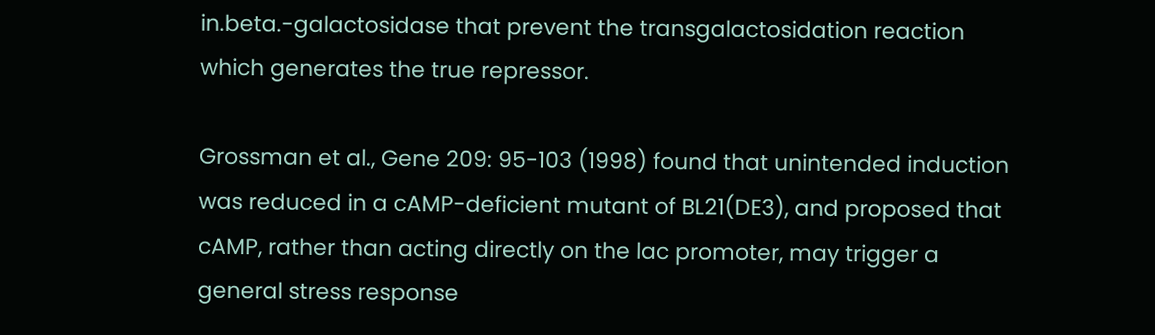in.beta.-galactosidase that prevent the transgalactosidation reaction which generates the true repressor.

Grossman et al., Gene 209: 95-103 (1998) found that unintended induction was reduced in a cAMP-deficient mutant of BL21(DE3), and proposed that cAMP, rather than acting directly on the lac promoter, may trigger a general stress response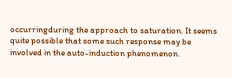occurringduring the approach to saturation. It seems quite possible that some such response may be involved in the auto-induction phenomenon.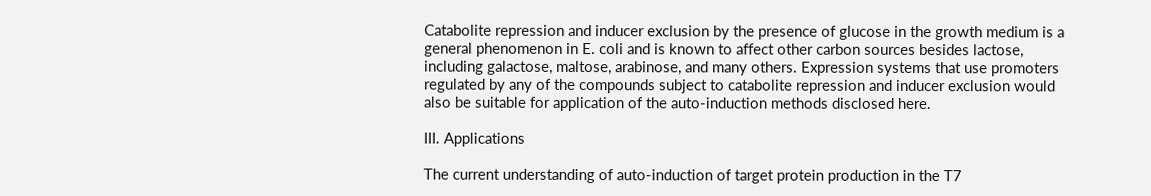Catabolite repression and inducer exclusion by the presence of glucose in the growth medium is a general phenomenon in E. coli and is known to affect other carbon sources besides lactose, including galactose, maltose, arabinose, and many others. Expression systems that use promoters regulated by any of the compounds subject to catabolite repression and inducer exclusion would also be suitable for application of the auto-induction methods disclosed here.

III. Applications

The current understanding of auto-induction of target protein production in the T7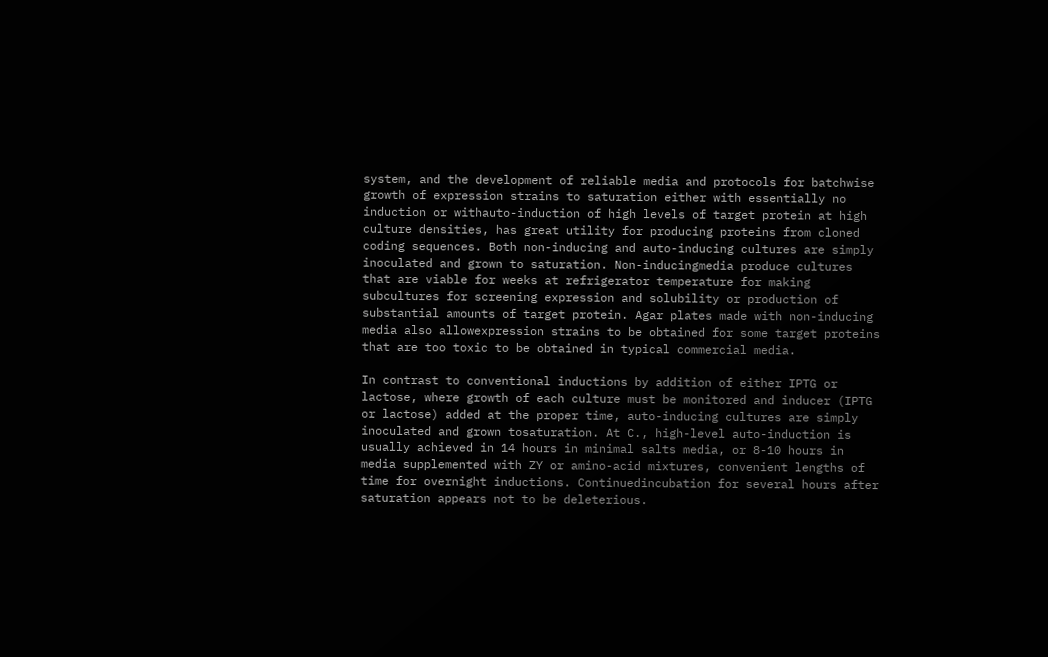system, and the development of reliable media and protocols for batchwise growth of expression strains to saturation either with essentially no induction or withauto-induction of high levels of target protein at high culture densities, has great utility for producing proteins from cloned coding sequences. Both non-inducing and auto-inducing cultures are simply inoculated and grown to saturation. Non-inducingmedia produce cultures that are viable for weeks at refrigerator temperature for making subcultures for screening expression and solubility or production of substantial amounts of target protein. Agar plates made with non-inducing media also allowexpression strains to be obtained for some target proteins that are too toxic to be obtained in typical commercial media.

In contrast to conventional inductions by addition of either IPTG or lactose, where growth of each culture must be monitored and inducer (IPTG or lactose) added at the proper time, auto-inducing cultures are simply inoculated and grown tosaturation. At C., high-level auto-induction is usually achieved in 14 hours in minimal salts media, or 8-10 hours in media supplemented with ZY or amino-acid mixtures, convenient lengths of time for overnight inductions. Continuedincubation for several hours after saturation appears not to be deleterious.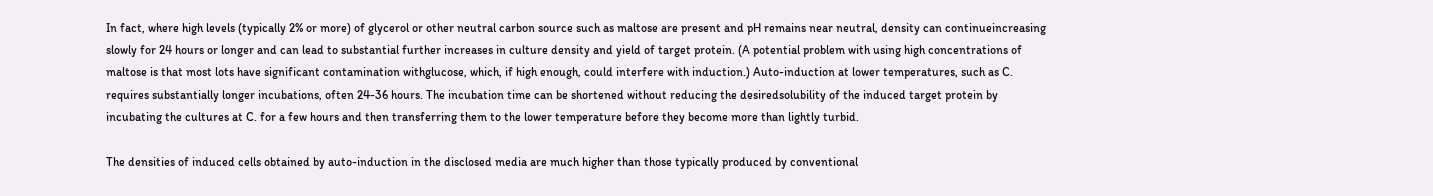In fact, where high levels (typically 2% or more) of glycerol or other neutral carbon source such as maltose are present and pH remains near neutral, density can continueincreasing slowly for 24 hours or longer and can lead to substantial further increases in culture density and yield of target protein. (A potential problem with using high concentrations of maltose is that most lots have significant contamination withglucose, which, if high enough, could interfere with induction.) Auto-induction at lower temperatures, such as C. requires substantially longer incubations, often 24-36 hours. The incubation time can be shortened without reducing the desiredsolubility of the induced target protein by incubating the cultures at C. for a few hours and then transferring them to the lower temperature before they become more than lightly turbid.

The densities of induced cells obtained by auto-induction in the disclosed media are much higher than those typically produced by conventional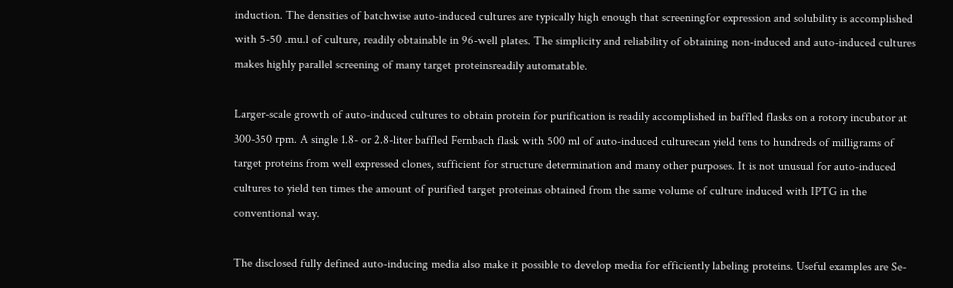induction. The densities of batchwise auto-induced cultures are typically high enough that screeningfor expression and solubility is accomplished with 5-50 .mu.l of culture, readily obtainable in 96-well plates. The simplicity and reliability of obtaining non-induced and auto-induced cultures makes highly parallel screening of many target proteinsreadily automatable.

Larger-scale growth of auto-induced cultures to obtain protein for purification is readily accomplished in baffled flasks on a rotory incubator at 300-350 rpm. A single 1.8- or 2.8-liter baffled Fernbach flask with 500 ml of auto-induced culturecan yield tens to hundreds of milligrams of target proteins from well expressed clones, sufficient for structure determination and many other purposes. It is not unusual for auto-induced cultures to yield ten times the amount of purified target proteinas obtained from the same volume of culture induced with IPTG in the conventional way.

The disclosed fully defined auto-inducing media also make it possible to develop media for efficiently labeling proteins. Useful examples are Se-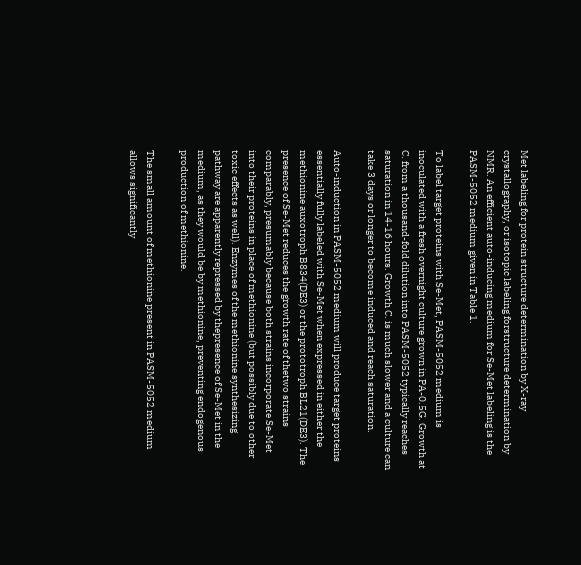Met labeling for protein structure determination by X-ray crystallography, or isotopic labeling forstructure determination by NMR. An efficient auto-inducing medium for Se-Met labeling is the PASM-5052 medium given in Table 1.

To label target proteins with Se-Met, PASM-5052 medium is inoculated with a fresh overnight culture grown in PA-0.5G. Growth at C. from a thousand-fold dilution into PASM-5052 typically reaches saturation in 14-16 hours. Growth C. is much slower and a culture can take 3 days or longer to become induced and reach saturation.

Auto-induction in PASM-5052 medium will produce target proteins essentially fully labeled with Se-Met when expressed in either the methionine auxotroph B834(DE3) or the prototroph BL21(DE3). The presence of Se-Met reduces the growth rate of thetwo strains comparably, presumably because both strains incorporate Se-Met into their proteins in place of methionine (but possibly due to other toxic effects as well). Enzymes of the methionine synthesizing pathway are apparently repressed by thepresence of Se-Met in the medium, as they would be by methionine, preventing endogenous production of methionine.

The small amount of methionine present in PASM-5052 medium allows significantly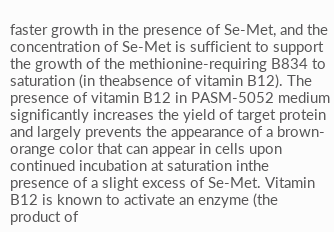faster growth in the presence of Se-Met, and the concentration of Se-Met is sufficient to support the growth of the methionine-requiring B834 to saturation (in theabsence of vitamin B12). The presence of vitamin B12 in PASM-5052 medium significantly increases the yield of target protein and largely prevents the appearance of a brown-orange color that can appear in cells upon continued incubation at saturation inthe presence of a slight excess of Se-Met. Vitamin B12 is known to activate an enzyme (the product of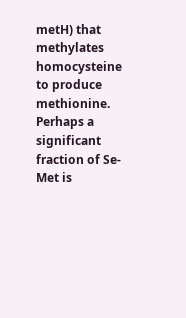metH) that methylates homocysteine to produce methionine. Perhaps a significant fraction of Se-Met is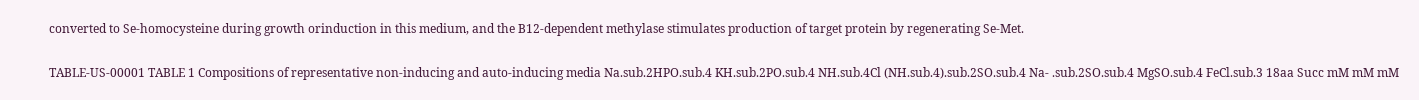converted to Se-homocysteine during growth orinduction in this medium, and the B12-dependent methylase stimulates production of target protein by regenerating Se-Met.

TABLE-US-00001 TABLE 1 Compositions of representative non-inducing and auto-inducing media Na.sub.2HPO.sub.4 KH.sub.2PO.sub.4 NH.sub.4Cl (NH.sub.4).sub.2SO.sub.4 Na- .sub.2SO.sub.4 MgSO.sub.4 FeCl.sub.3 18aa Succ mM mM mM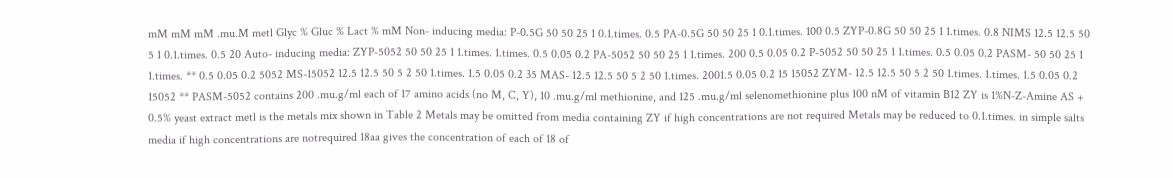mM mM mM .mu.M metl Glyc % Gluc % Lact % mM Non- inducing media: P-0.5G 50 50 25 1 0.1.times. 0.5 PA-0.5G 50 50 25 1 0.1.times. 100 0.5 ZYP-0.8G 50 50 25 1 1.times. 0.8 NIMS 12.5 12.5 50 5 1 0.1.times. 0.5 20 Auto- inducing media: ZYP-5052 50 50 25 1 1.times. 1.times. 0.5 0.05 0.2 PA-5052 50 50 25 1 1.times. 200 0.5 0.05 0.2 P-5052 50 50 25 1 1.times. 0.5 0.05 0.2 PASM- 50 50 25 1 1.times. ** 0.5 0.05 0.2 5052 MS-15052 12.5 12.5 50 5 2 50 1.times. 1.5 0.05 0.2 35 MAS- 12.5 12.5 50 5 2 50 1.times. 2001.5 0.05 0.2 15 15052 ZYM- 12.5 12.5 50 5 2 50 1.times. 1.times. 1.5 0.05 0.2 15052 ** PASM-5052 contains 200 .mu.g/ml each of 17 amino acids (no M, C, Y), 10 .mu.g/ml methionine, and 125 .mu.g/ml selenomethionine plus 100 nM of vitamin B12 ZY is 1%N-Z-Amine AS + 0.5% yeast extract metl is the metals mix shown in Table 2 Metals may be omitted from media containing ZY if high concentrations are not required Metals may be reduced to 0.1.times. in simple salts media if high concentrations are notrequired 18aa gives the concentration of each of 18 of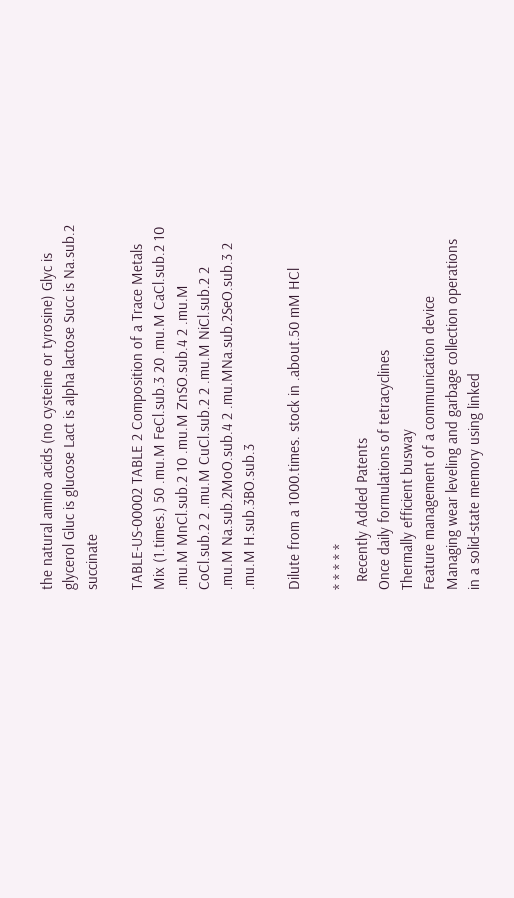the natural amino acids (no cysteine or tyrosine) Glyc is glycerol Gluc is glucose Lact is alpha lactose Succ is Na.sub.2 succinate

TABLE-US-00002 TABLE 2 Composition of a Trace Metals Mix (1.times.) 50 .mu.M FeCl.sub.3 20 .mu.M CaCl.sub.2 10 .mu.M MnCl.sub.2 10 .mu.M ZnSO.sub.4 2 .mu.M CoCl.sub.2 2 .mu.M CuCl.sub.2 2 .mu.M NiCl.sub.2 2 .mu.M Na.sub.2MoO.sub.4 2 .mu.MNa.sub.2SeO.sub.3 2 .mu.M H.sub.3BO.sub.3

Dilute from a 1000.times. stock in .about.50 mM HCl

* * * * *
  Recently Added Patents
Once daily formulations of tetracyclines
Thermally efficient busway
Feature management of a communication device
Managing wear leveling and garbage collection operations in a solid-state memory using linked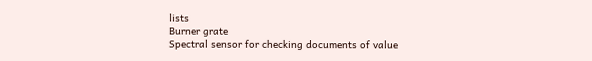lists
Burner grate
Spectral sensor for checking documents of value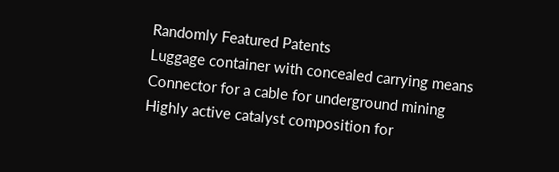Randomly Featured Patents
Luggage container with concealed carrying means
Connector for a cable for underground mining
Highly active catalyst composition for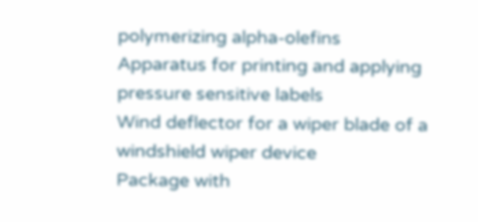polymerizing alpha-olefins
Apparatus for printing and applying pressure sensitive labels
Wind deflector for a wiper blade of a windshield wiper device
Package with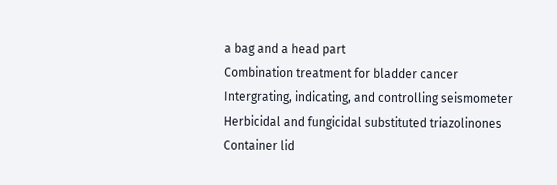a bag and a head part
Combination treatment for bladder cancer
Intergrating, indicating, and controlling seismometer
Herbicidal and fungicidal substituted triazolinones
Container lid